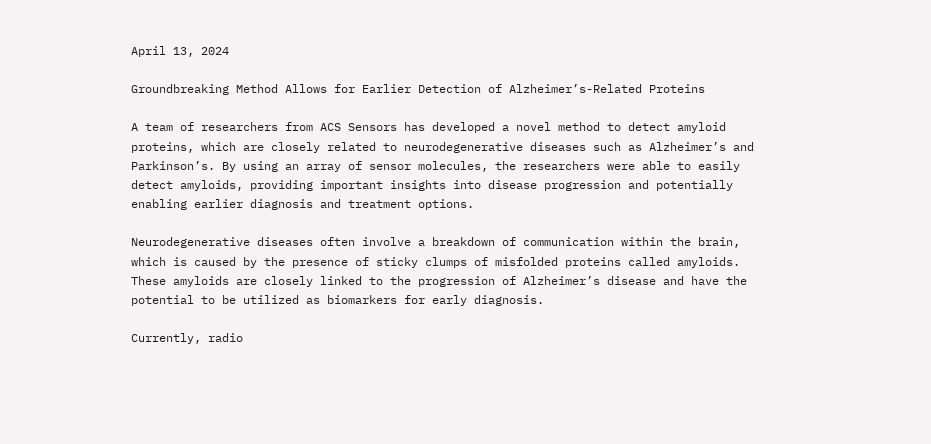April 13, 2024

Groundbreaking Method Allows for Earlier Detection of Alzheimer’s-Related Proteins

A team of researchers from ACS Sensors has developed a novel method to detect amyloid proteins, which are closely related to neurodegenerative diseases such as Alzheimer’s and Parkinson’s. By using an array of sensor molecules, the researchers were able to easily detect amyloids, providing important insights into disease progression and potentially enabling earlier diagnosis and treatment options.

Neurodegenerative diseases often involve a breakdown of communication within the brain, which is caused by the presence of sticky clumps of misfolded proteins called amyloids. These amyloids are closely linked to the progression of Alzheimer’s disease and have the potential to be utilized as biomarkers for early diagnosis.

Currently, radio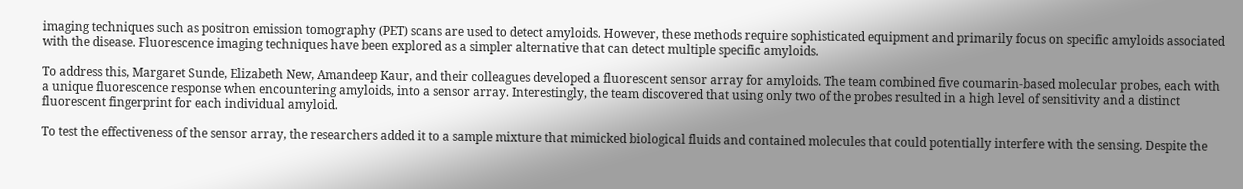imaging techniques such as positron emission tomography (PET) scans are used to detect amyloids. However, these methods require sophisticated equipment and primarily focus on specific amyloids associated with the disease. Fluorescence imaging techniques have been explored as a simpler alternative that can detect multiple specific amyloids.

To address this, Margaret Sunde, Elizabeth New, Amandeep Kaur, and their colleagues developed a fluorescent sensor array for amyloids. The team combined five coumarin-based molecular probes, each with a unique fluorescence response when encountering amyloids, into a sensor array. Interestingly, the team discovered that using only two of the probes resulted in a high level of sensitivity and a distinct fluorescent fingerprint for each individual amyloid.

To test the effectiveness of the sensor array, the researchers added it to a sample mixture that mimicked biological fluids and contained molecules that could potentially interfere with the sensing. Despite the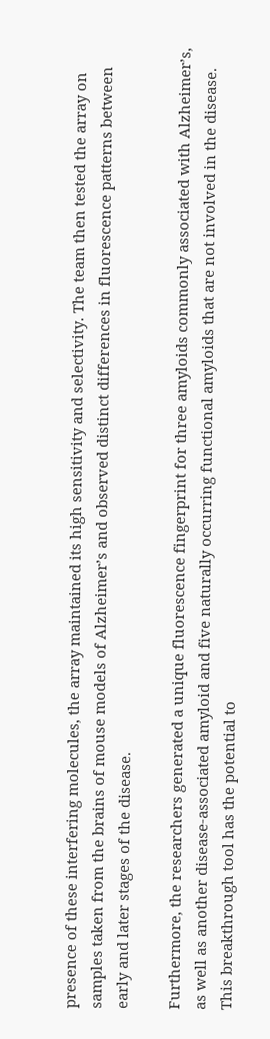presence of these interfering molecules, the array maintained its high sensitivity and selectivity. The team then tested the array on samples taken from the brains of mouse models of Alzheimer’s and observed distinct differences in fluorescence patterns between early and later stages of the disease.

Furthermore, the researchers generated a unique fluorescence fingerprint for three amyloids commonly associated with Alzheimer’s, as well as another disease-associated amyloid and five naturally occurring functional amyloids that are not involved in the disease. This breakthrough tool has the potential to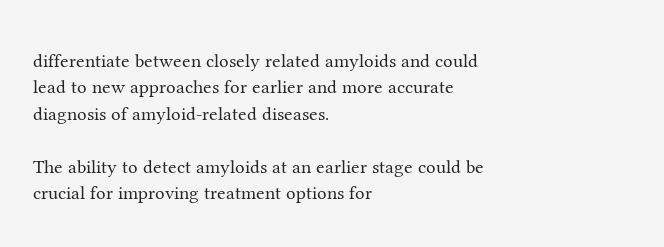differentiate between closely related amyloids and could lead to new approaches for earlier and more accurate diagnosis of amyloid-related diseases.

The ability to detect amyloids at an earlier stage could be crucial for improving treatment options for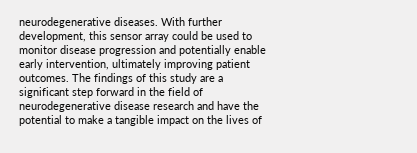neurodegenerative diseases. With further development, this sensor array could be used to monitor disease progression and potentially enable early intervention, ultimately improving patient outcomes. The findings of this study are a significant step forward in the field of neurodegenerative disease research and have the potential to make a tangible impact on the lives of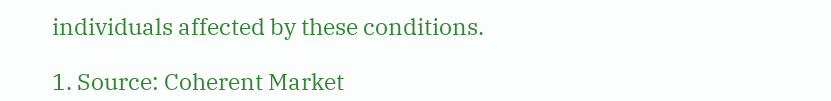individuals affected by these conditions.

1. Source: Coherent Market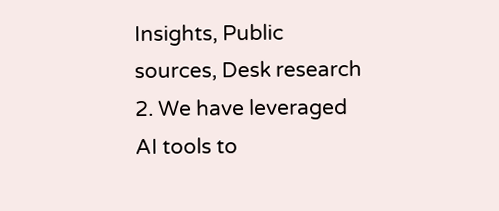Insights, Public sources, Desk research
2. We have leveraged AI tools to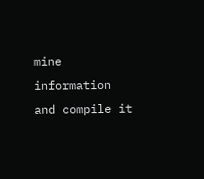mine information and compile it